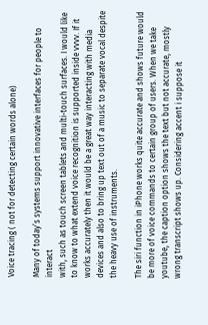Voice tracing ( not for detecting certain words alone)

Many of today’s systems support innovative interfaces for people to interact
with, such as touch screen tablets and multi-touch surfaces. I would like to know to what extend voice recognition is supported inside vvvv. If it works accurately then it would be a great way interacting with media devices and also to bring up text out of a music to separate vocal despite the heavy use of instruments.

The siri function in iPhone works quite accurate and shows future would be more of voice commands to certain group of users. When we take youtube, the caption option shows the text but not accurate, mostly wrong transcript shows up. Considering accent i suppose it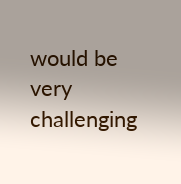would be very challenging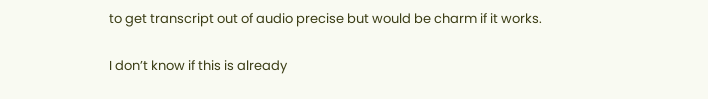to get transcript out of audio precise but would be charm if it works.

I don’t know if this is already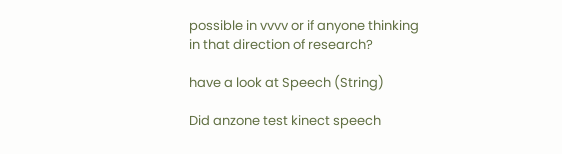possible in vvvv or if anyone thinking in that direction of research?

have a look at Speech (String)

Did anzone test kinect speech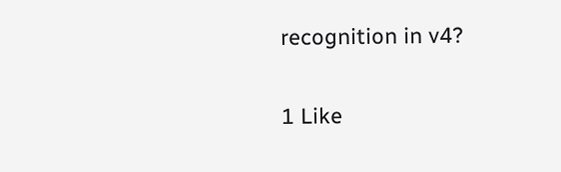recognition in v4?

1 Like